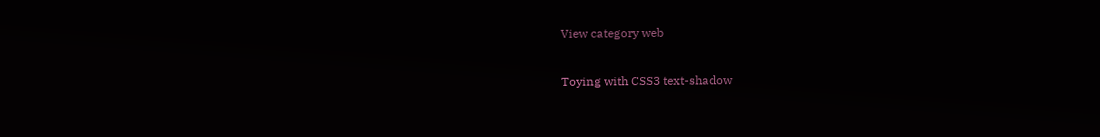View category web

Toying with CSS3 text-shadow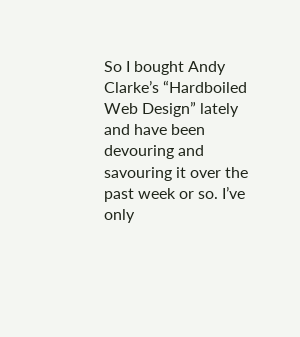So I bought Andy Clarke’s “Hardboiled Web Design” lately and have been devouring and savouring it over the past week or so. I’ve only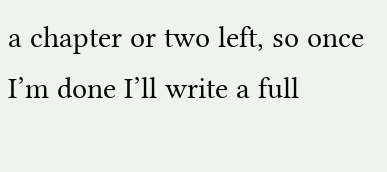a chapter or two left, so once I’m done I’ll write a full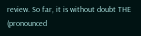review. So far, it is without doubt THE (pronounced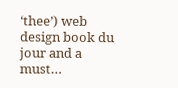‘thee’) web design book du jour and a must…